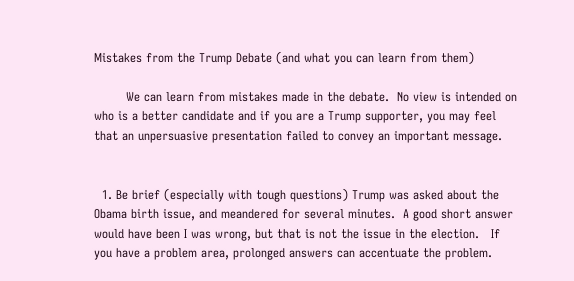Mistakes from the Trump Debate (and what you can learn from them)

        We can learn from mistakes made in the debate.  No view is intended on who is a better candidate and if you are a Trump supporter, you may feel that an unpersuasive presentation failed to convey an important message.


  1. Be brief (especially with tough questions) Trump was asked about the Obama birth issue, and meandered for several minutes.  A good short answer would have been I was wrong, but that is not the issue in the election.   If you have a problem area, prolonged answers can accentuate the problem.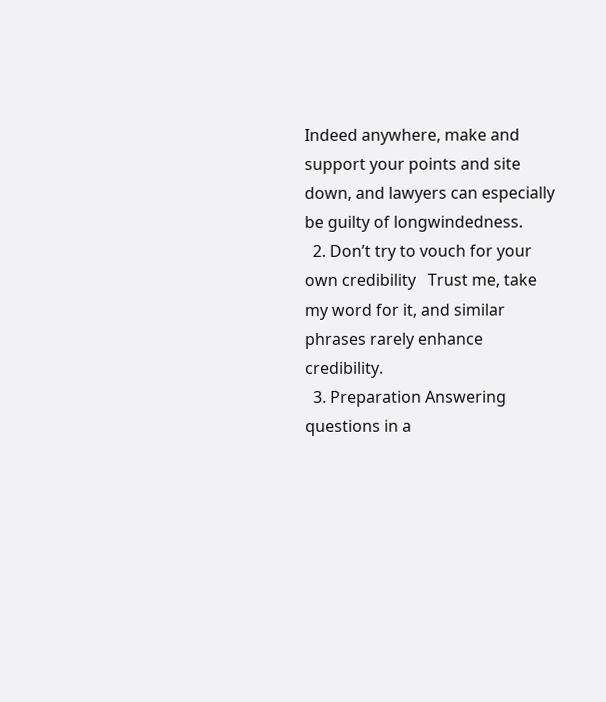Indeed anywhere, make and support your points and site down, and lawyers can especially be guilty of longwindedness.
  2. Don’t try to vouch for your own credibility   Trust me, take my word for it, and similar phrases rarely enhance credibility.
  3. Preparation Answering questions in a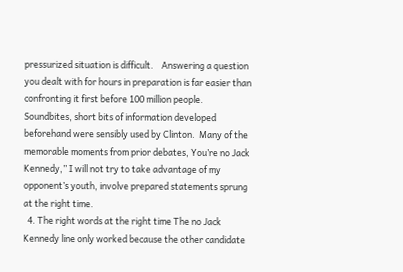pressurized situation is difficult.    Answering a question you dealt with for hours in preparation is far easier than confronting it first before 100 million people.  Soundbites, short bits of information developed beforehand were sensibly used by Clinton.  Many of the memorable moments from prior debates, You’re no Jack Kennedy,” I will not try to take advantage of my opponent’s youth, involve prepared statements sprung at the right time.
  4. The right words at the right time The no Jack Kennedy line only worked because the other candidate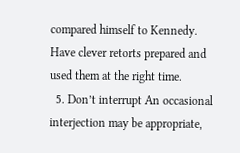compared himself to Kennedy.  Have clever retorts prepared and   used them at the right time.
  5. Don’t interrupt An occasional interjection may be appropriate,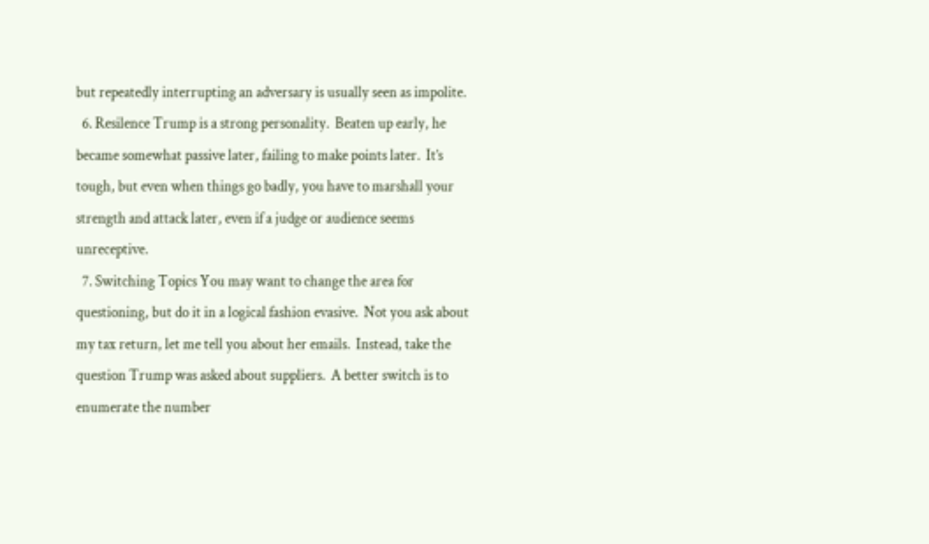but repeatedly interrupting an adversary is usually seen as impolite.
  6. Resilence Trump is a strong personality.  Beaten up early, he became somewhat passive later, failing to make points later.  It’s tough, but even when things go badly, you have to marshall your strength and attack later, even if a judge or audience seems unreceptive.
  7. Switching Topics You may want to change the area for questioning, but do it in a logical fashion evasive.  Not you ask about my tax return, let me tell you about her emails.  Instead, take the question Trump was asked about suppliers.  A better switch is to enumerate the number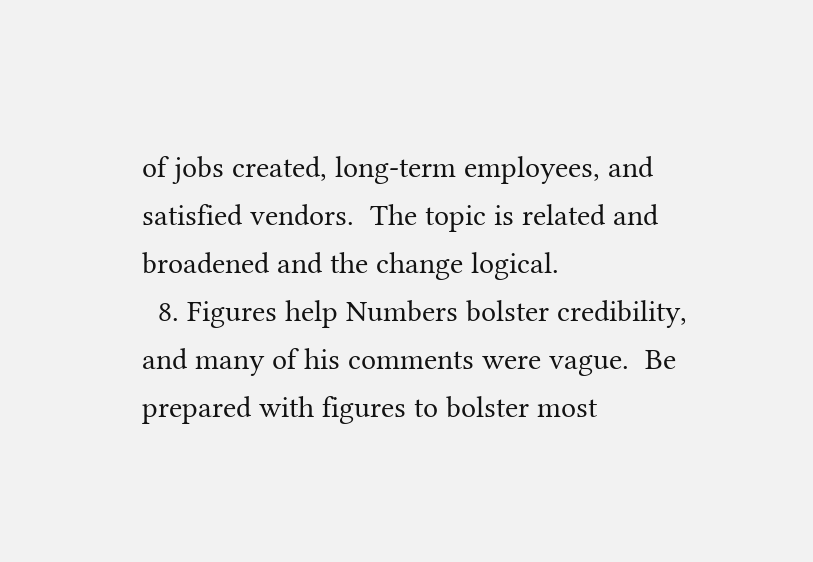of jobs created, long-term employees, and satisfied vendors.  The topic is related and broadened and the change logical.
  8. Figures help Numbers bolster credibility, and many of his comments were vague.  Be prepared with figures to bolster most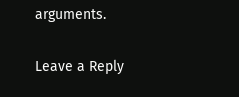arguments.

Leave a Reply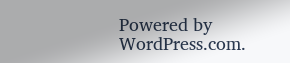Powered by WordPress.com.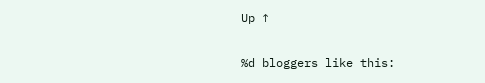Up ↑

%d bloggers like this: